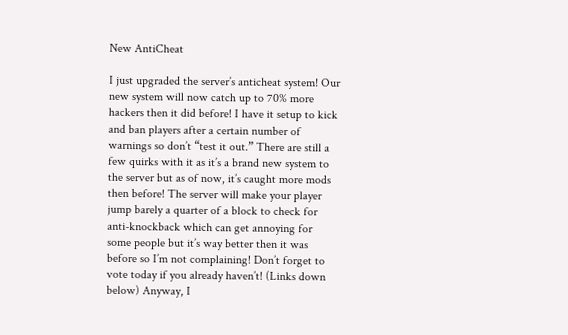New AntiCheat

I just upgraded the server’s anticheat system! Our new system will now catch up to 70% more hackers then it did before! I have it setup to kick and ban players after a certain number of warnings so don’t “test it out.” There are still a few quirks with it as it’s a brand new system to the server but as of now, it’s caught more mods then before! The server will make your player jump barely a quarter of a block to check for anti-knockback which can get annoying for some people but it’s way better then it was before so I’m not complaining! Don’t forget to vote today if you already haven’t! (Links down below) Anyway, I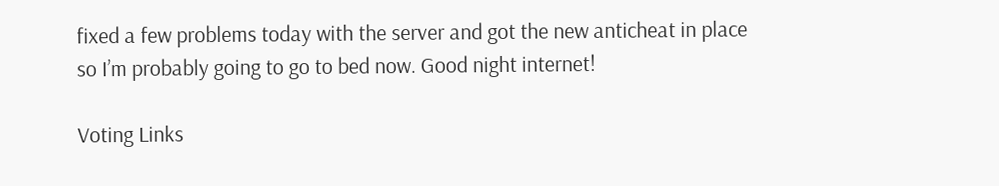fixed a few problems today with the server and got the new anticheat in place so I’m probably going to go to bed now. Good night internet!

Voting Links